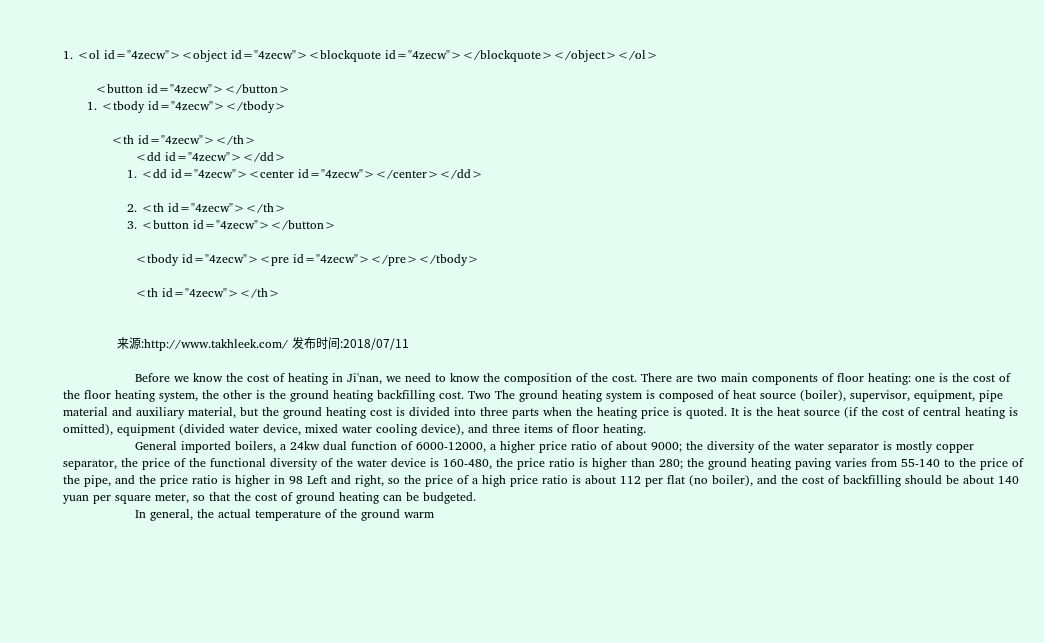1. <ol id="4zecw"><object id="4zecw"><blockquote id="4zecw"></blockquote></object></ol>

        <button id="4zecw"></button>
      1. <tbody id="4zecw"></tbody>

            <th id="4zecw"></th>
                  <dd id="4zecw"></dd>
                1. <dd id="4zecw"><center id="4zecw"></center></dd>

                2. <th id="4zecw"></th>
                3. <button id="4zecw"></button>

                  <tbody id="4zecw"><pre id="4zecw"></pre></tbody>

                  <th id="4zecw"></th>


                  来源:http://www.takhleek.com/ 发布时间:2018/07/11

                  Before we know the cost of heating in Ji'nan, we need to know the composition of the cost. There are two main components of floor heating: one is the cost of the floor heating system, the other is the ground heating backfilling cost. Two The ground heating system is composed of heat source (boiler), supervisor, equipment, pipe material and auxiliary material, but the ground heating cost is divided into three parts when the heating price is quoted. It is the heat source (if the cost of central heating is omitted), equipment (divided water device, mixed water cooling device), and three items of floor heating.
                  General imported boilers, a 24kw dual function of 6000-12000, a higher price ratio of about 9000; the diversity of the water separator is mostly copper separator, the price of the functional diversity of the water device is 160-480, the price ratio is higher than 280; the ground heating paving varies from 55-140 to the price of the pipe, and the price ratio is higher in 98 Left and right, so the price of a high price ratio is about 112 per flat (no boiler), and the cost of backfilling should be about 140 yuan per square meter, so that the cost of ground heating can be budgeted.
                  In general, the actual temperature of the ground warm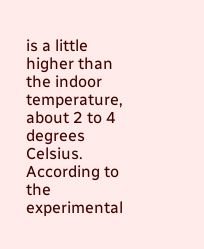is a little higher than the indoor temperature, about 2 to 4 degrees Celsius. According to the experimental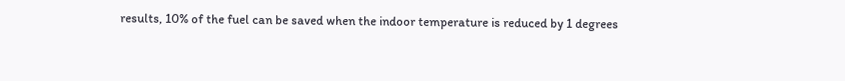results, 10% of the fuel can be saved when the indoor temperature is reduced by 1 degrees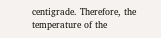centigrade. Therefore, the temperature of the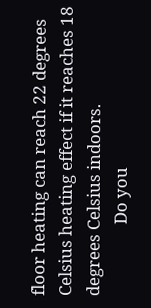floor heating can reach 22 degrees Celsius heating effect if it reaches 18 degrees Celsius indoors.
                  Do you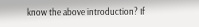know the above introduction? If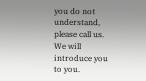you do not understand, please call us. We will introduce you to you.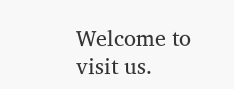Welcome to visit us.